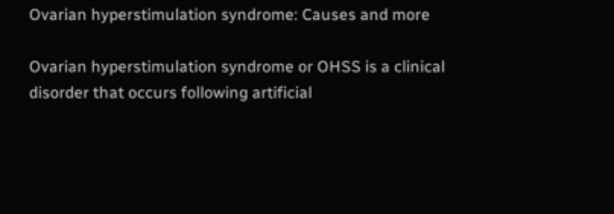Ovarian hyperstimulation syndrome: Causes and more

Ovarian hyperstimulation syndrome or OHSS is a clinical disorder that occurs following artificial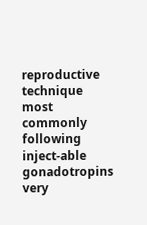reproductive technique most commonly following inject-able gonadotropins very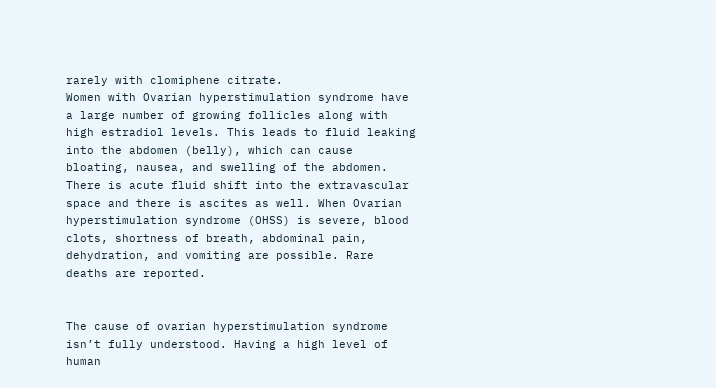rarely with clomiphene citrate.
Women with Ovarian hyperstimulation syndrome have a large number of growing follicles along with high estradiol levels. This leads to fluid leaking into the abdomen (belly), which can cause bloating, nausea, and swelling of the abdomen.
There is acute fluid shift into the extravascular space and there is ascites as well. When Ovarian hyperstimulation syndrome (OHSS) is severe, blood clots, shortness of breath, abdominal pain, dehydration, and vomiting are possible. Rare deaths are reported.


The cause of ovarian hyperstimulation syndrome isn’t fully understood. Having a high level of human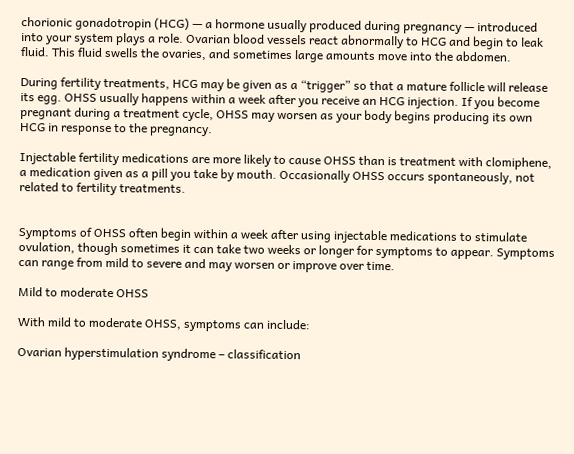chorionic gonadotropin (HCG) — a hormone usually produced during pregnancy — introduced into your system plays a role. Ovarian blood vessels react abnormally to HCG and begin to leak fluid. This fluid swells the ovaries, and sometimes large amounts move into the abdomen.

During fertility treatments, HCG may be given as a “trigger” so that a mature follicle will release its egg. OHSS usually happens within a week after you receive an HCG injection. If you become pregnant during a treatment cycle, OHSS may worsen as your body begins producing its own HCG in response to the pregnancy.

Injectable fertility medications are more likely to cause OHSS than is treatment with clomiphene, a medication given as a pill you take by mouth. Occasionally OHSS occurs spontaneously, not related to fertility treatments.


Symptoms of OHSS often begin within a week after using injectable medications to stimulate ovulation, though sometimes it can take two weeks or longer for symptoms to appear. Symptoms can range from mild to severe and may worsen or improve over time.

Mild to moderate OHSS

With mild to moderate OHSS, symptoms can include:

Ovarian hyperstimulation syndrome – classification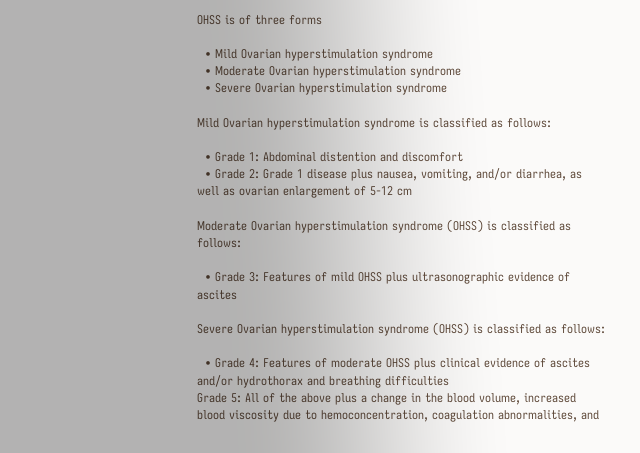OHSS is of three forms

  • Mild Ovarian hyperstimulation syndrome
  • Moderate Ovarian hyperstimulation syndrome
  • Severe Ovarian hyperstimulation syndrome

Mild Ovarian hyperstimulation syndrome is classified as follows:

  • Grade 1: Abdominal distention and discomfort
  • Grade 2: Grade 1 disease plus nausea, vomiting, and/or diarrhea, as well as ovarian enlargement of 5-12 cm

Moderate Ovarian hyperstimulation syndrome (OHSS) is classified as follows:

  • Grade 3: Features of mild OHSS plus ultrasonographic evidence of ascites

Severe Ovarian hyperstimulation syndrome (OHSS) is classified as follows:

  • Grade 4: Features of moderate OHSS plus clinical evidence of ascites and/or hydrothorax and breathing difficulties
Grade 5: All of the above plus a change in the blood volume, increased blood viscosity due to hemoconcentration, coagulation abnormalities, and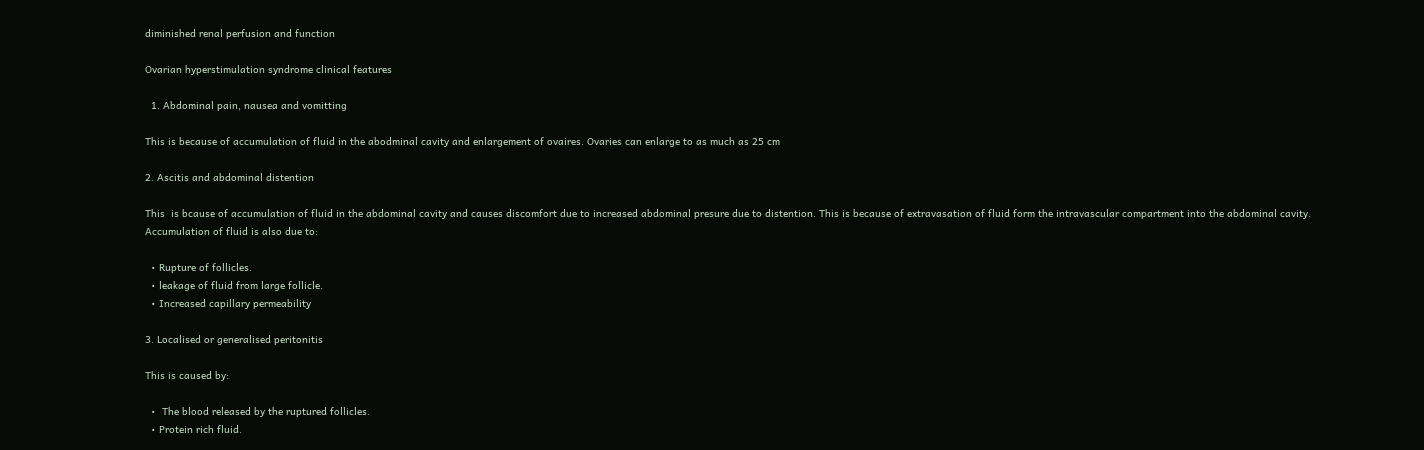diminished renal perfusion and function

Ovarian hyperstimulation syndrome clinical features

  1. Abdominal pain, nausea and vomitting

This is because of accumulation of fluid in the abodminal cavity and enlargement of ovaires. Ovaries can enlarge to as much as 25 cm

2. Ascitis and abdominal distention

This  is bcause of accumulation of fluid in the abdominal cavity and causes discomfort due to increased abdominal presure due to distention. This is because of extravasation of fluid form the intravascular compartment into the abdominal cavity. Accumulation of fluid is also due to:

  • Rupture of follicles.
  • leakage of fluid from large follicle.
  • Increased capillary permeability

3. Localised or generalised peritonitis

This is caused by:

  •  The blood released by the ruptured follicles.
  • Protein rich fluid.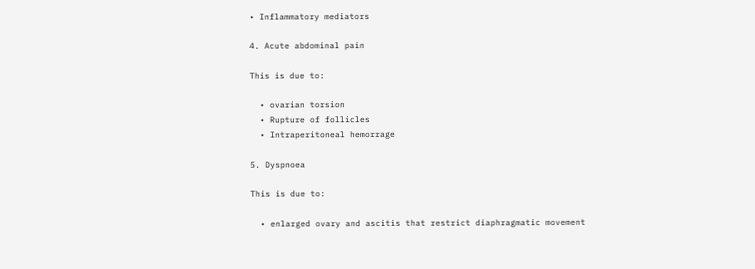• Inflammatory mediators

4. Acute abdominal pain

This is due to:

  • ovarian torsion
  • Rupture of follicles
  • Intraperitoneal hemorrage

5. Dyspnoea

This is due to:

  • enlarged ovary and ascitis that restrict diaphragmatic movement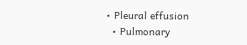• Pleural effusion
  • Pulmonary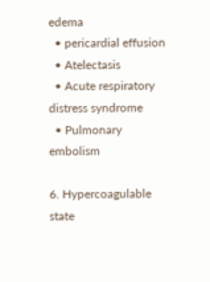edema
  • pericardial effusion
  • Atelectasis
  • Acute respiratory distress syndrome
  • Pulmonary embolism

6. Hypercoagulable state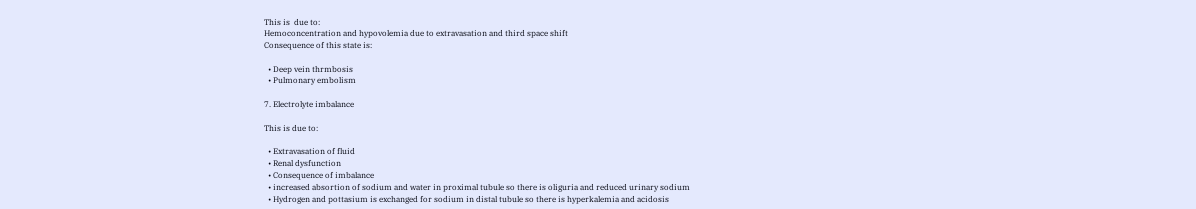This is  due to:
Hemoconcentration and hypovolemia due to extravasation and third space shift
Consequence of this state is:

  • Deep vein thrmbosis
  • Pulmonary embolism

7. Electrolyte imbalance

This is due to:

  • Extravasation of fluid
  • Renal dysfunction
  • Consequence of imbalance
  • increased absortion of sodium and water in proximal tubule so there is oliguria and reduced urinary sodium
  • Hydrogen and pottasium is exchanged for sodium in distal tubule so there is hyperkalemia and acidosis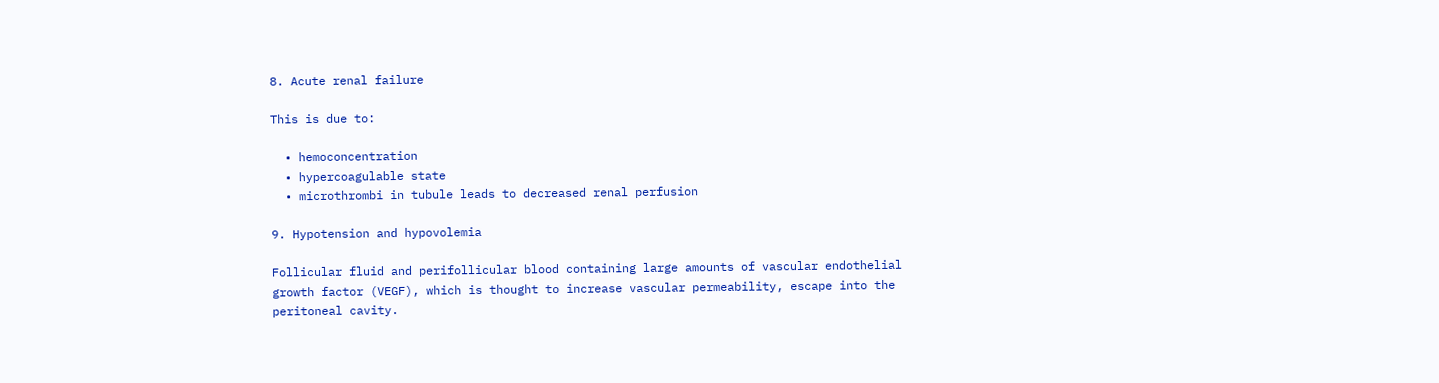8. Acute renal failure

This is due to:

  • hemoconcentration
  • hypercoagulable state
  • microthrombi in tubule leads to decreased renal perfusion

9. Hypotension and hypovolemia

Follicular fluid and perifollicular blood containing large amounts of vascular endothelial growth factor (VEGF), which is thought to increase vascular permeability, escape into the peritoneal cavity.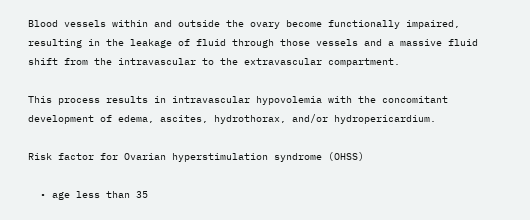Blood vessels within and outside the ovary become functionally impaired, resulting in the leakage of fluid through those vessels and a massive fluid shift from the intravascular to the extravascular compartment.

This process results in intravascular hypovolemia with the concomitant development of edema, ascites, hydrothorax, and/or hydropericardium.

Risk factor for Ovarian hyperstimulation syndrome (OHSS)

  • age less than 35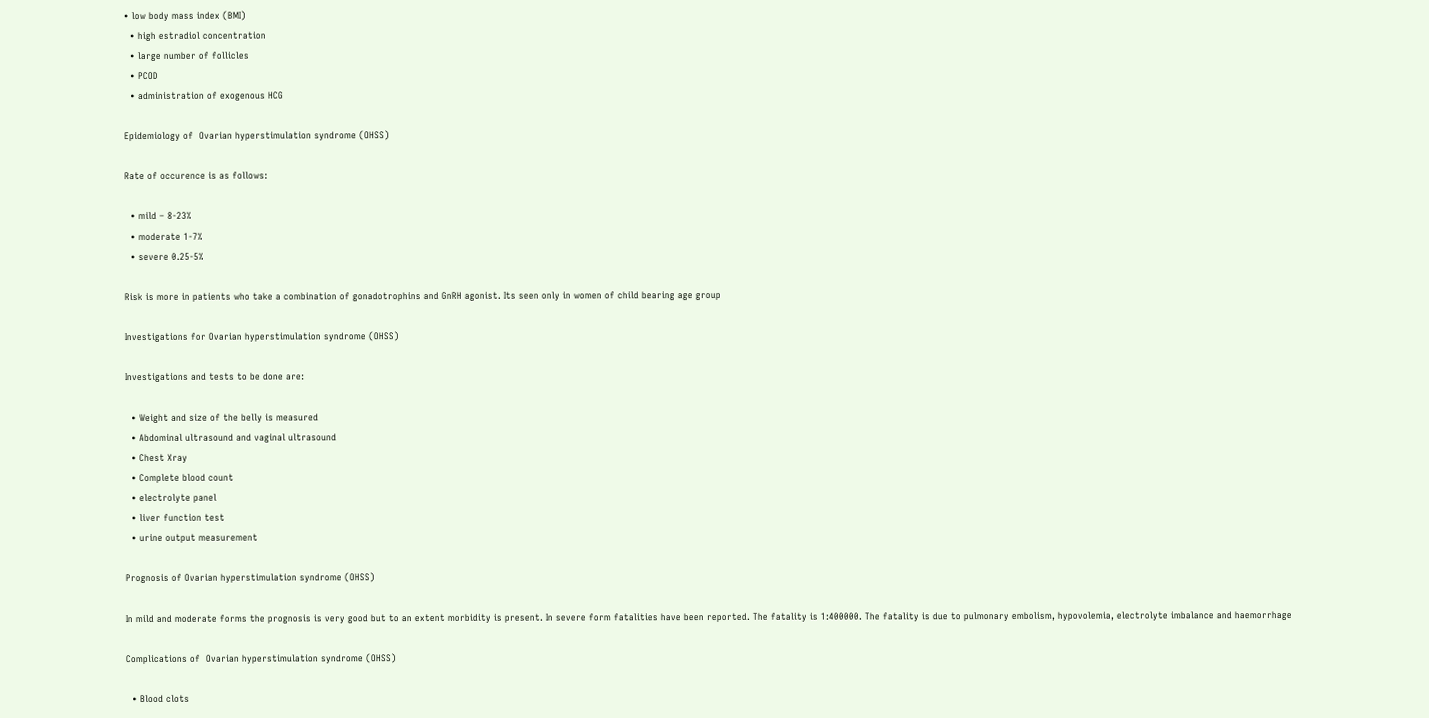• low body mass index (BMI)
  • high estradiol concentration
  • large number of follicles
  • PCOD
  • administration of exogenous HCG

Epidemiology of  Ovarian hyperstimulation syndrome (OHSS)

Rate of occurence is as follows:

  • mild – 8-23%
  • moderate 1-7%
  • severe 0.25-5%

Risk is more in patients who take a combination of gonadotrophins and GnRH agonist. Its seen only in women of child bearing age group

Investigations for Ovarian hyperstimulation syndrome (OHSS)

Investigations and tests to be done are:

  • Weight and size of the belly is measured
  • Abdominal ultrasound and vaginal ultrasound
  • Chest Xray
  • Complete blood count
  • electrolyte panel
  • liver function test
  • urine output measurement

Prognosis of Ovarian hyperstimulation syndrome (OHSS)

In mild and moderate forms the prognosis is very good but to an extent morbidity is present. In severe form fatalities have been reported. The fatality is 1:400000. The fatality is due to pulmonary embolism, hypovolemia, electrolyte imbalance and haemorrhage

Complications of  Ovarian hyperstimulation syndrome (OHSS)

  • Blood clots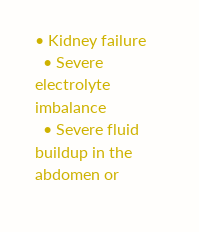• Kidney failure
  • Severe electrolyte imbalance
  • Severe fluid buildup in the abdomen or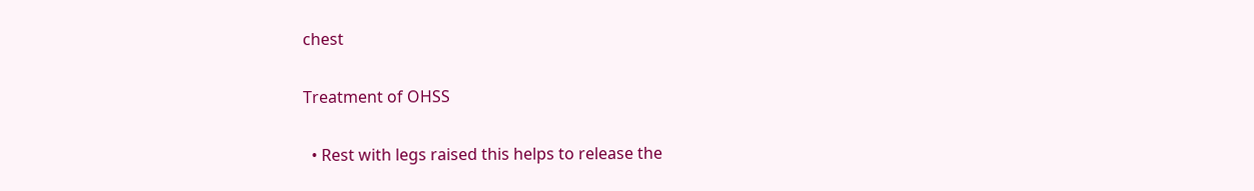chest

Treatment of OHSS

  • Rest with legs raised this helps to release the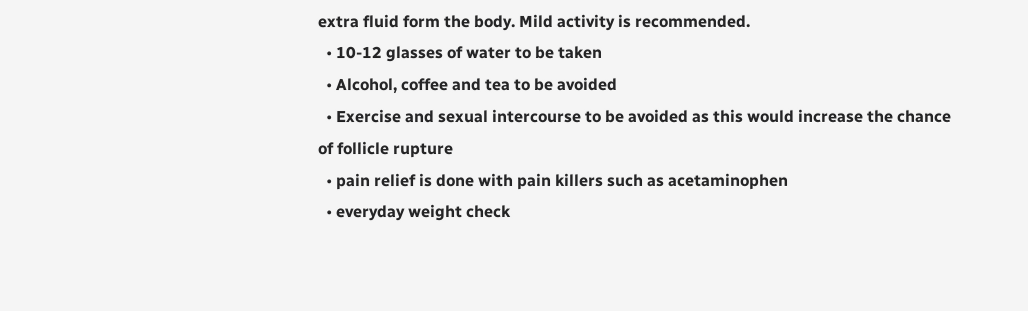extra fluid form the body. Mild activity is recommended.
  • 10-12 glasses of water to be taken
  • Alcohol, coffee and tea to be avoided
  • Exercise and sexual intercourse to be avoided as this would increase the chance of follicle rupture
  • pain relief is done with pain killers such as acetaminophen
  • everyday weight check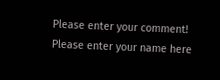Please enter your comment!
Please enter your name here